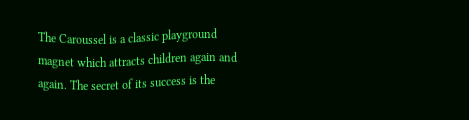The Caroussel is a classic playground magnet which attracts children again and again. The secret of its success is the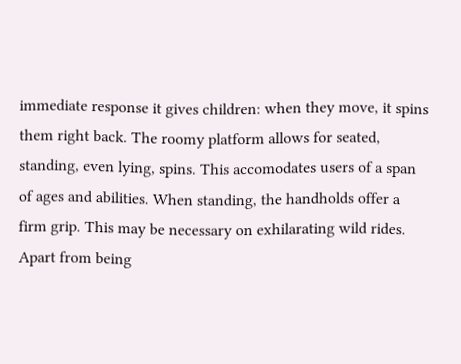immediate response it gives children: when they move, it spins them right back. The roomy platform allows for seated, standing, even lying, spins. This accomodates users of a span of ages and abilities. When standing, the handholds offer a firm grip. This may be necessary on exhilarating wild rides. Apart from being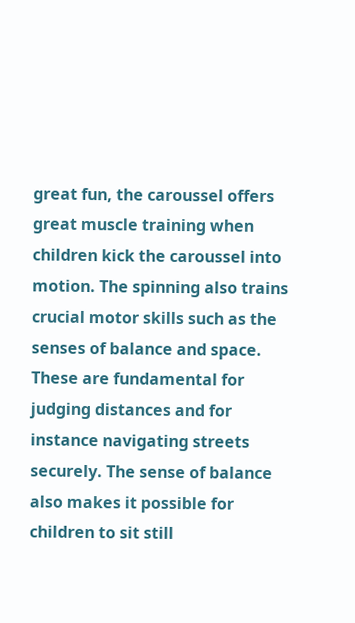great fun, the caroussel offers great muscle training when children kick the caroussel into motion. The spinning also trains crucial motor skills such as the senses of balance and space. These are fundamental for judging distances and for instance navigating streets securely. The sense of balance also makes it possible for children to sit still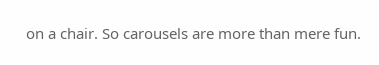on a chair. So carousels are more than mere fun.